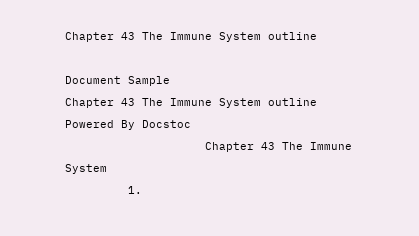Chapter 43 The Immune System outline

Document Sample
Chapter 43 The Immune System outline Powered By Docstoc
                    Chapter 43 The Immune System
         1.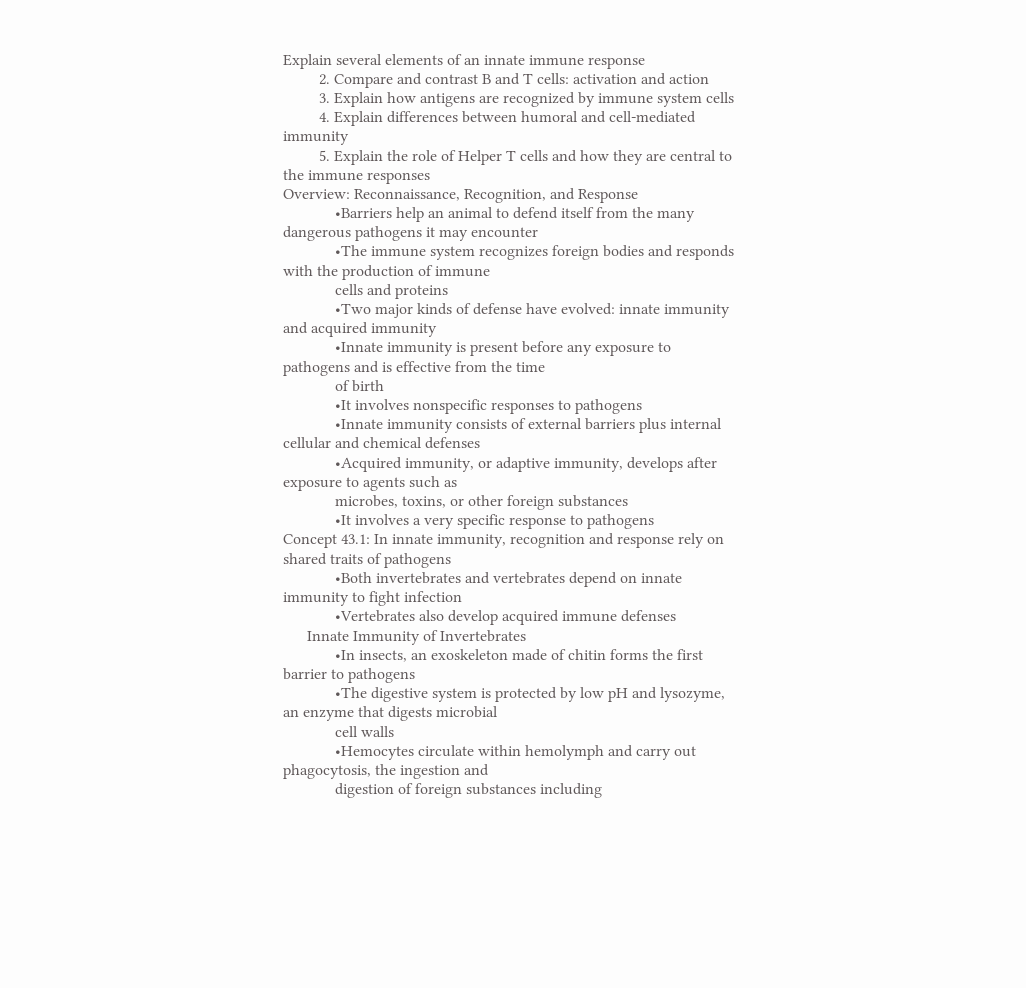Explain several elements of an innate immune response
         2. Compare and contrast B and T cells: activation and action
         3. Explain how antigens are recognized by immune system cells
         4. Explain differences between humoral and cell-mediated immunity
         5. Explain the role of Helper T cells and how they are central to the immune responses
Overview: Reconnaissance, Recognition, and Response
             •Barriers help an animal to defend itself from the many dangerous pathogens it may encounter
             •The immune system recognizes foreign bodies and responds with the production of immune
             cells and proteins
             •Two major kinds of defense have evolved: innate immunity and acquired immunity
             •Innate immunity is present before any exposure to pathogens and is effective from the time
             of birth
             •It involves nonspecific responses to pathogens
             •Innate immunity consists of external barriers plus internal cellular and chemical defenses
             •Acquired immunity, or adaptive immunity, develops after exposure to agents such as
             microbes, toxins, or other foreign substances
             •It involves a very specific response to pathogens
Concept 43.1: In innate immunity, recognition and response rely on shared traits of pathogens
             •Both invertebrates and vertebrates depend on innate immunity to fight infection
             •Vertebrates also develop acquired immune defenses
      Innate Immunity of Invertebrates
             •In insects, an exoskeleton made of chitin forms the first barrier to pathogens
             •The digestive system is protected by low pH and lysozyme, an enzyme that digests microbial
             cell walls
             •Hemocytes circulate within hemolymph and carry out phagocytosis, the ingestion and
             digestion of foreign substances including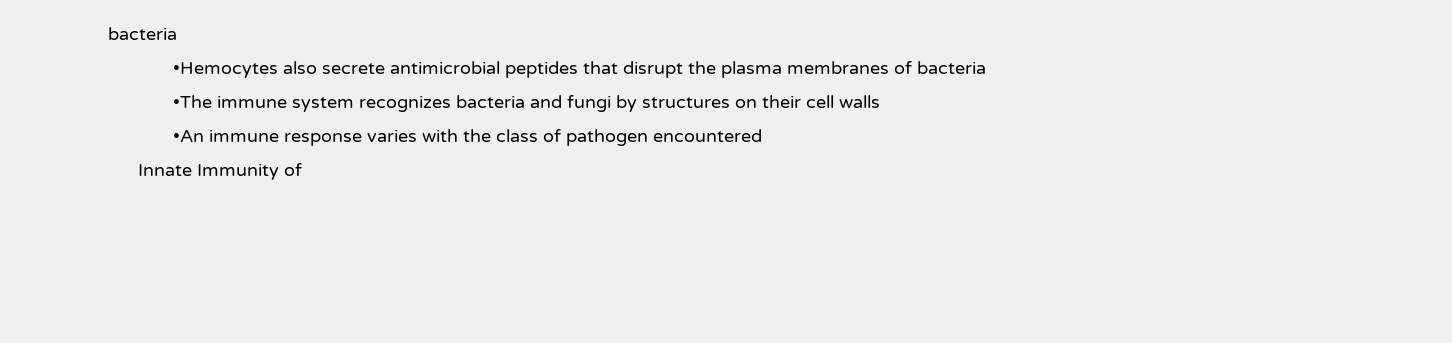bacteria
             •Hemocytes also secrete antimicrobial peptides that disrupt the plasma membranes of bacteria
             •The immune system recognizes bacteria and fungi by structures on their cell walls
             •An immune response varies with the class of pathogen encountered
      Innate Immunity of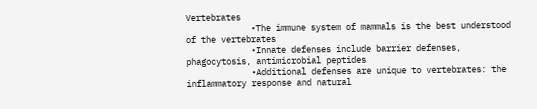Vertebrates
             •The immune system of mammals is the best understood of the vertebrates
             •Innate defenses include barrier defenses, phagocytosis, antimicrobial peptides
             •Additional defenses are unique to vertebrates: the inflammatory response and natural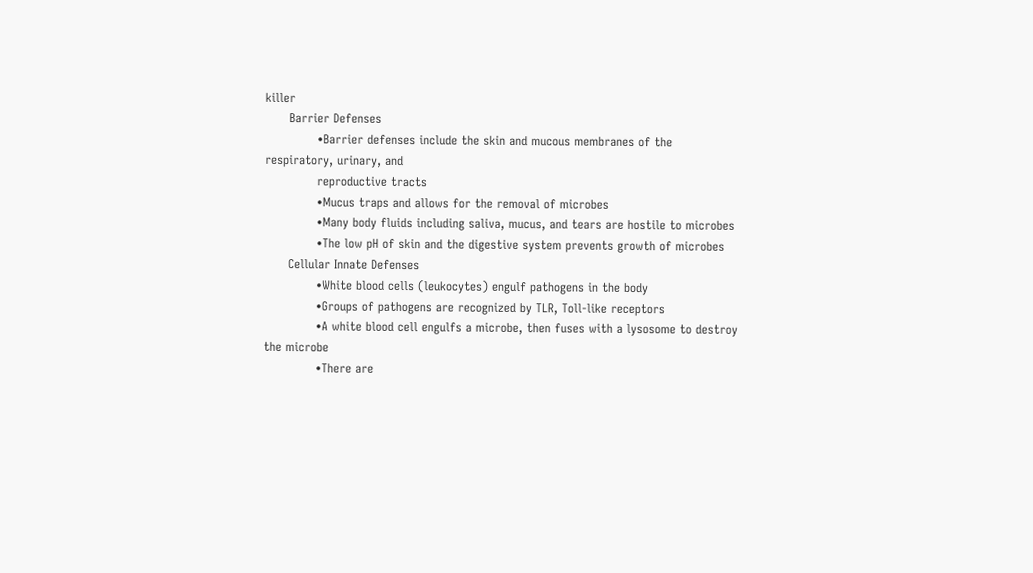killer
      Barrier Defenses
             •Barrier defenses include the skin and mucous membranes of the respiratory, urinary, and
             reproductive tracts
             •Mucus traps and allows for the removal of microbes
             •Many body fluids including saliva, mucus, and tears are hostile to microbes
             •The low pH of skin and the digestive system prevents growth of microbes
      Cellular Innate Defenses
             •White blood cells (leukocytes) engulf pathogens in the body
             •Groups of pathogens are recognized by TLR, Toll-like receptors
             •A white blood cell engulfs a microbe, then fuses with a lysosome to destroy the microbe
             •There are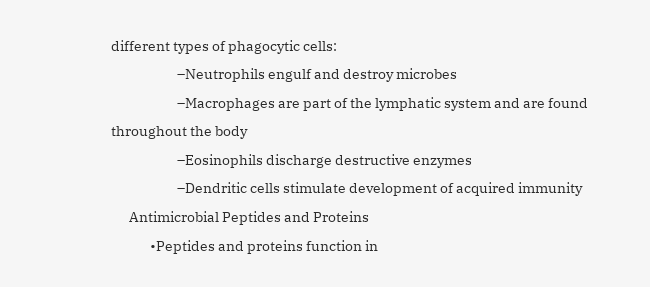different types of phagocytic cells:
                      –Neutrophils engulf and destroy microbes
                      –Macrophages are part of the lymphatic system and are found throughout the body
                      –Eosinophils discharge destructive enzymes
                      –Dendritic cells stimulate development of acquired immunity
      Antimicrobial Peptides and Proteins
             •Peptides and proteins function in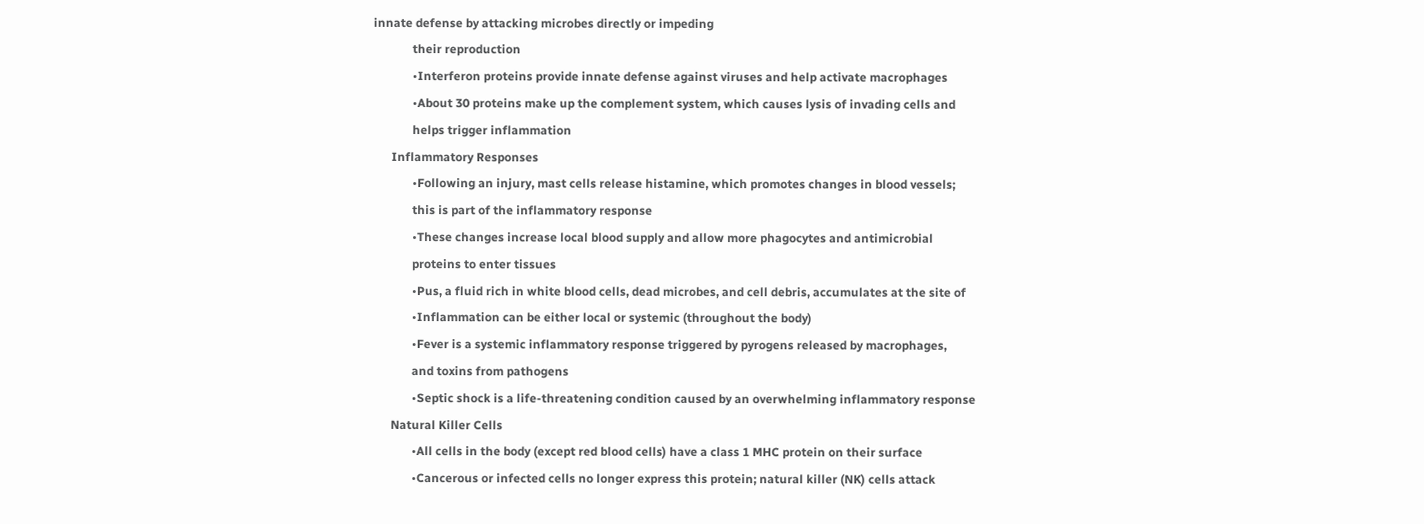innate defense by attacking microbes directly or impeding
             their reproduction
             •Interferon proteins provide innate defense against viruses and help activate macrophages
             •About 30 proteins make up the complement system, which causes lysis of invading cells and
             helps trigger inflammation
      Inflammatory Responses
             •Following an injury, mast cells release histamine, which promotes changes in blood vessels;
             this is part of the inflammatory response
             •These changes increase local blood supply and allow more phagocytes and antimicrobial
             proteins to enter tissues
             •Pus, a fluid rich in white blood cells, dead microbes, and cell debris, accumulates at the site of
             •Inflammation can be either local or systemic (throughout the body)
             •Fever is a systemic inflammatory response triggered by pyrogens released by macrophages,
             and toxins from pathogens
             •Septic shock is a life-threatening condition caused by an overwhelming inflammatory response
      Natural Killer Cells
             •All cells in the body (except red blood cells) have a class 1 MHC protein on their surface
             •Cancerous or infected cells no longer express this protein; natural killer (NK) cells attack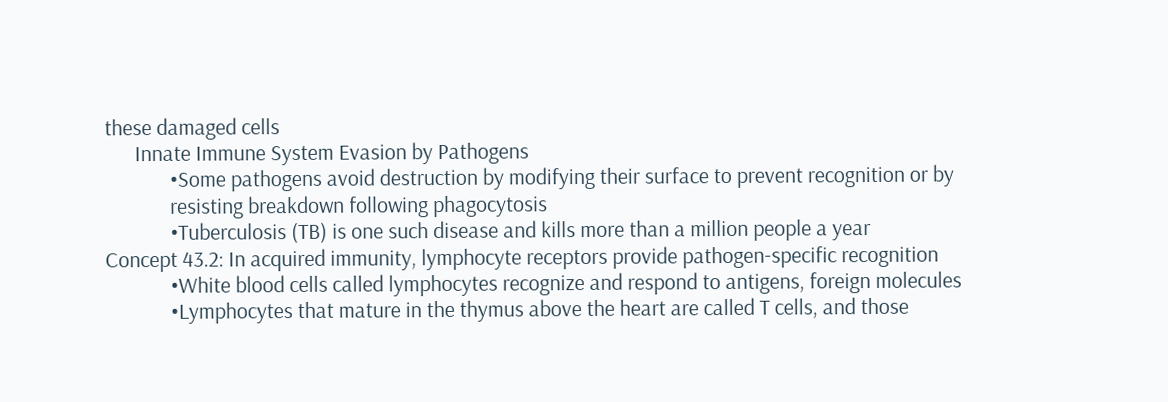these damaged cells
      Innate Immune System Evasion by Pathogens
             •Some pathogens avoid destruction by modifying their surface to prevent recognition or by
             resisting breakdown following phagocytosis
             •Tuberculosis (TB) is one such disease and kills more than a million people a year
Concept 43.2: In acquired immunity, lymphocyte receptors provide pathogen-specific recognition
             •White blood cells called lymphocytes recognize and respond to antigens, foreign molecules
             •Lymphocytes that mature in the thymus above the heart are called T cells, and those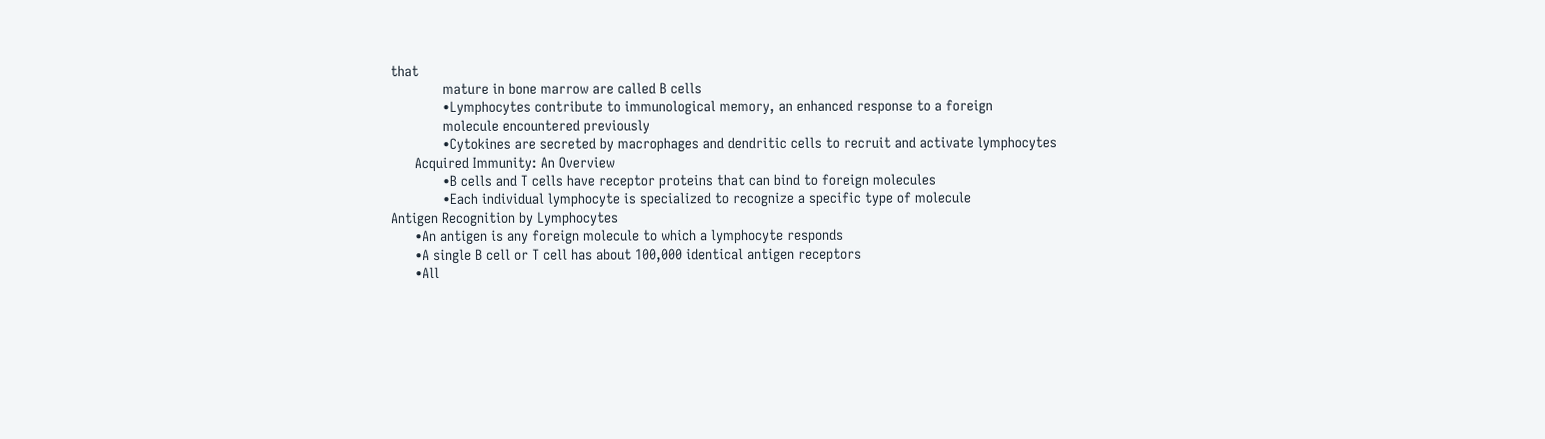that
             mature in bone marrow are called B cells
             •Lymphocytes contribute to immunological memory, an enhanced response to a foreign
             molecule encountered previously
             •Cytokines are secreted by macrophages and dendritic cells to recruit and activate lymphocytes
      Acquired Immunity: An Overview
             •B cells and T cells have receptor proteins that can bind to foreign molecules
             •Each individual lymphocyte is specialized to recognize a specific type of molecule
Antigen Recognition by Lymphocytes
      •An antigen is any foreign molecule to which a lymphocyte responds
      •A single B cell or T cell has about 100,000 identical antigen receptors
      •All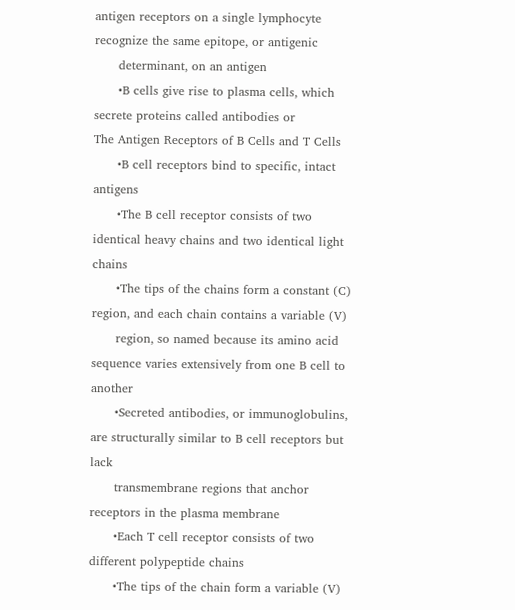antigen receptors on a single lymphocyte recognize the same epitope, or antigenic
      determinant, on an antigen
      •B cells give rise to plasma cells, which secrete proteins called antibodies or
The Antigen Receptors of B Cells and T Cells
      •B cell receptors bind to specific, intact antigens
      •The B cell receptor consists of two identical heavy chains and two identical light chains
      •The tips of the chains form a constant (C) region, and each chain contains a variable (V)
      region, so named because its amino acid sequence varies extensively from one B cell to another
      •Secreted antibodies, or immunoglobulins, are structurally similar to B cell receptors but lack
      transmembrane regions that anchor receptors in the plasma membrane
      •Each T cell receptor consists of two different polypeptide chains
      •The tips of the chain form a variable (V)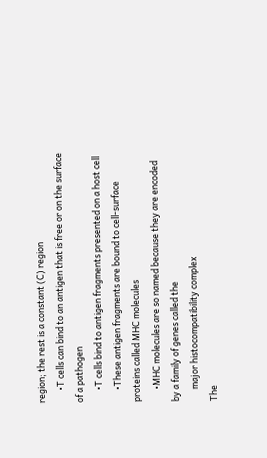region; the rest is a constant (C) region
      •T cells can bind to an antigen that is free or on the surface of a pathogen
      •T cells bind to antigen fragments presented on a host cell
      •These antigen fragments are bound to cell-surface proteins called MHC molecules
      •MHC molecules are so named because they are encoded by a family of genes called the
      major histocompatibility complex
The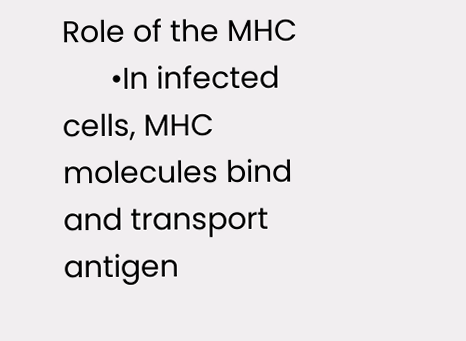Role of the MHC
      •In infected cells, MHC molecules bind and transport antigen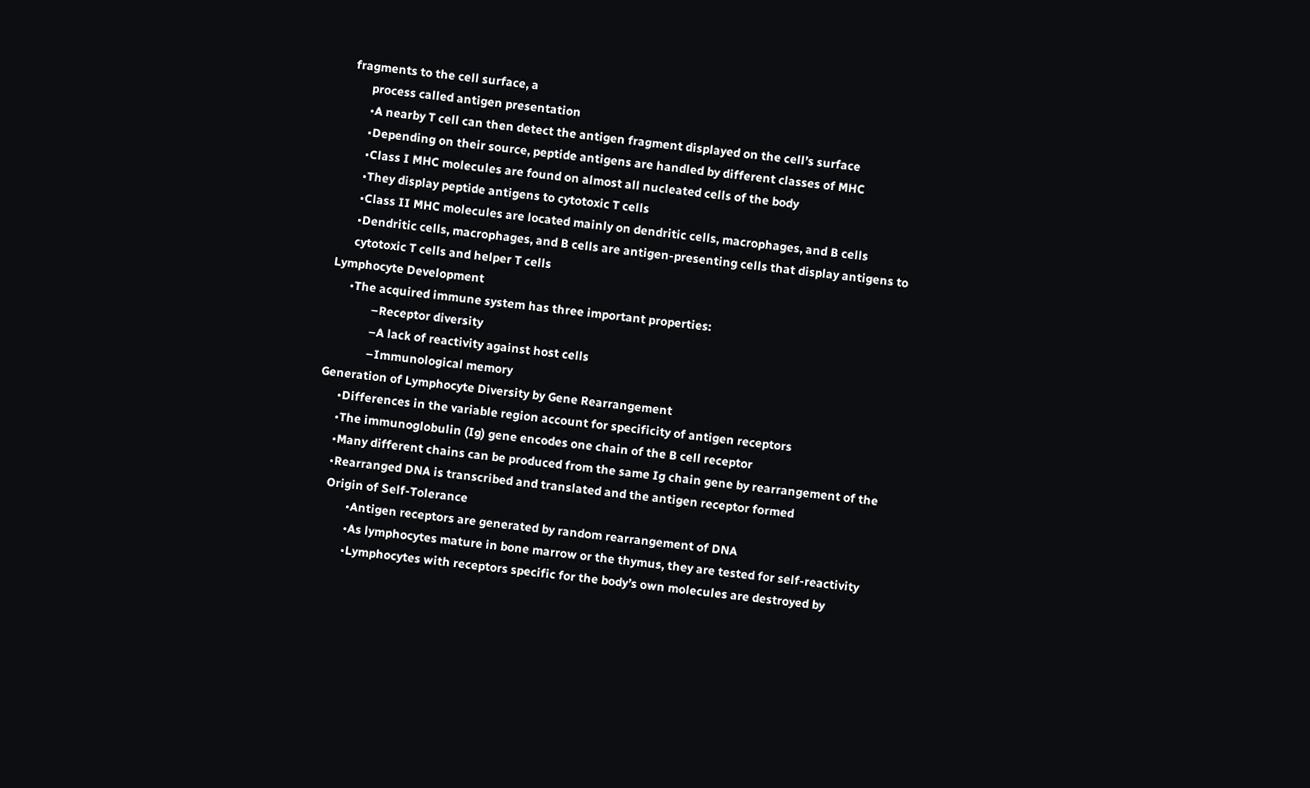fragments to the cell surface, a
      process called antigen presentation
      •A nearby T cell can then detect the antigen fragment displayed on the cell’s surface
      •Depending on their source, peptide antigens are handled by different classes of MHC
      •Class I MHC molecules are found on almost all nucleated cells of the body
      •They display peptide antigens to cytotoxic T cells
      •Class II MHC molecules are located mainly on dendritic cells, macrophages, and B cells
      •Dendritic cells, macrophages, and B cells are antigen-presenting cells that display antigens to
      cytotoxic T cells and helper T cells
Lymphocyte Development
      •The acquired immune system has three important properties:
              –Receptor diversity
              –A lack of reactivity against host cells
              –Immunological memory
Generation of Lymphocyte Diversity by Gene Rearrangement
      •Differences in the variable region account for specificity of antigen receptors
      •The immunoglobulin (Ig) gene encodes one chain of the B cell receptor
      •Many different chains can be produced from the same Ig chain gene by rearrangement of the
      •Rearranged DNA is transcribed and translated and the antigen receptor formed
      Origin of Self-Tolerance
             •Antigen receptors are generated by random rearrangement of DNA
             •As lymphocytes mature in bone marrow or the thymus, they are tested for self-reactivity
             •Lymphocytes with receptors specific for the body’s own molecules are destroyed by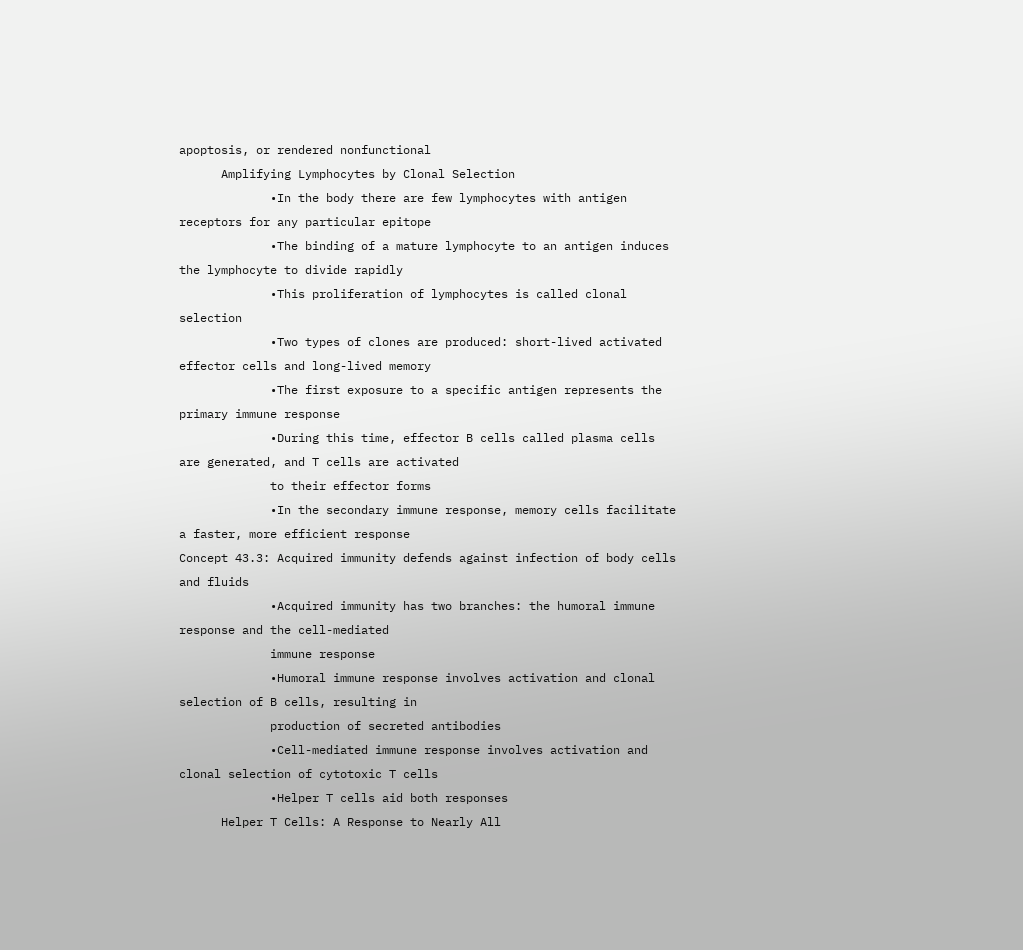apoptosis, or rendered nonfunctional
      Amplifying Lymphocytes by Clonal Selection
             •In the body there are few lymphocytes with antigen receptors for any particular epitope
             •The binding of a mature lymphocyte to an antigen induces the lymphocyte to divide rapidly
             •This proliferation of lymphocytes is called clonal selection
             •Two types of clones are produced: short-lived activated effector cells and long-lived memory
             •The first exposure to a specific antigen represents the primary immune response
             •During this time, effector B cells called plasma cells are generated, and T cells are activated
             to their effector forms
             •In the secondary immune response, memory cells facilitate a faster, more efficient response
Concept 43.3: Acquired immunity defends against infection of body cells and fluids
             •Acquired immunity has two branches: the humoral immune response and the cell-mediated
             immune response
             •Humoral immune response involves activation and clonal selection of B cells, resulting in
             production of secreted antibodies
             •Cell-mediated immune response involves activation and clonal selection of cytotoxic T cells
             •Helper T cells aid both responses
      Helper T Cells: A Response to Nearly All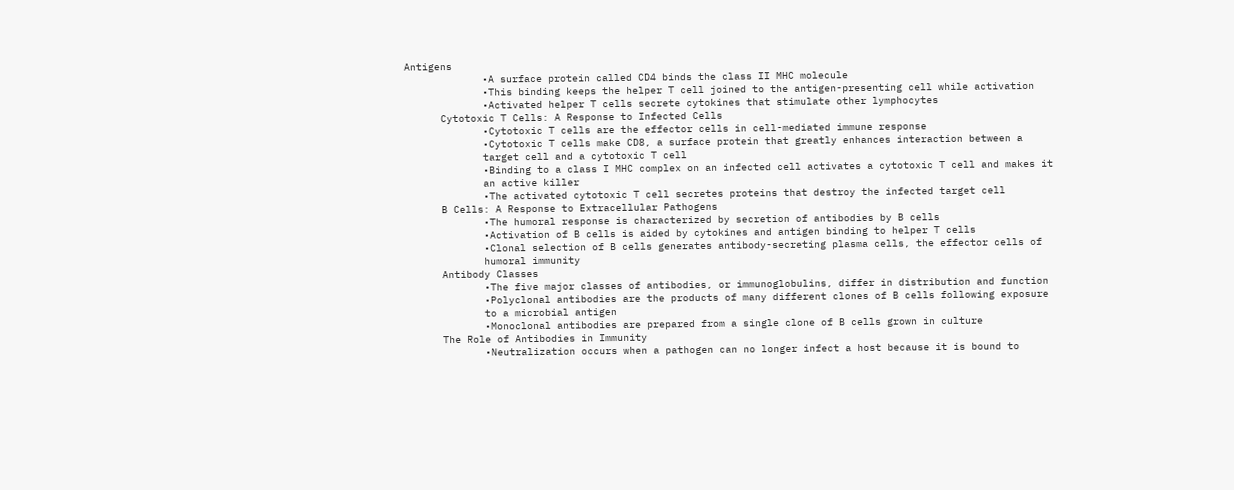Antigens
             •A surface protein called CD4 binds the class II MHC molecule
             •This binding keeps the helper T cell joined to the antigen-presenting cell while activation
             •Activated helper T cells secrete cytokines that stimulate other lymphocytes
      Cytotoxic T Cells: A Response to Infected Cells
             •Cytotoxic T cells are the effector cells in cell-mediated immune response
             •Cytotoxic T cells make CD8, a surface protein that greatly enhances interaction between a
             target cell and a cytotoxic T cell
             •Binding to a class I MHC complex on an infected cell activates a cytotoxic T cell and makes it
             an active killer
             •The activated cytotoxic T cell secretes proteins that destroy the infected target cell
      B Cells: A Response to Extracellular Pathogens
             •The humoral response is characterized by secretion of antibodies by B cells
             •Activation of B cells is aided by cytokines and antigen binding to helper T cells
             •Clonal selection of B cells generates antibody-secreting plasma cells, the effector cells of
             humoral immunity
      Antibody Classes
             •The five major classes of antibodies, or immunoglobulins, differ in distribution and function
             •Polyclonal antibodies are the products of many different clones of B cells following exposure
             to a microbial antigen
             •Monoclonal antibodies are prepared from a single clone of B cells grown in culture
      The Role of Antibodies in Immunity
             •Neutralization occurs when a pathogen can no longer infect a host because it is bound to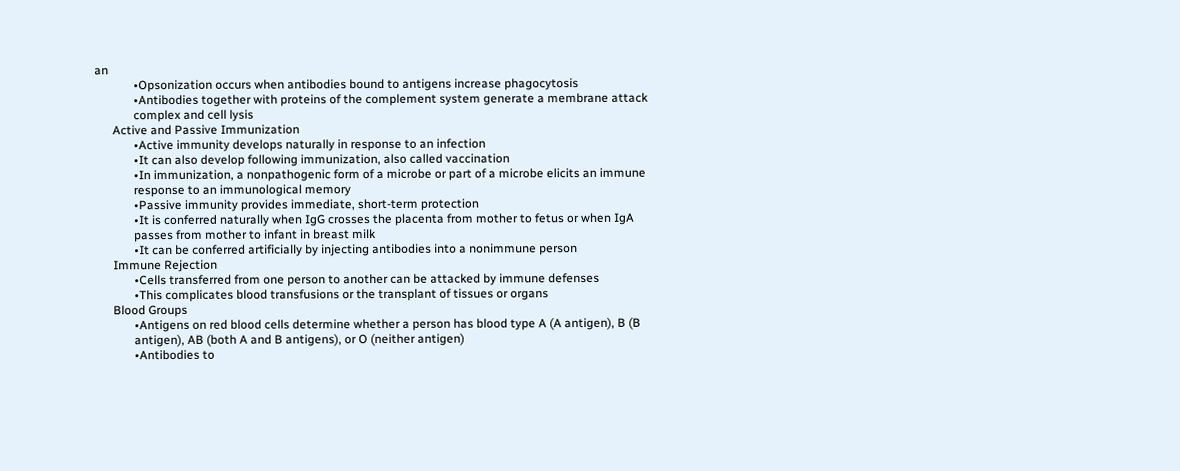an
             •Opsonization occurs when antibodies bound to antigens increase phagocytosis
             •Antibodies together with proteins of the complement system generate a membrane attack
             complex and cell lysis
      Active and Passive Immunization
             •Active immunity develops naturally in response to an infection
             •It can also develop following immunization, also called vaccination
             •In immunization, a nonpathogenic form of a microbe or part of a microbe elicits an immune
             response to an immunological memory
             •Passive immunity provides immediate, short-term protection
             •It is conferred naturally when IgG crosses the placenta from mother to fetus or when IgA
             passes from mother to infant in breast milk
             •It can be conferred artificially by injecting antibodies into a nonimmune person
      Immune Rejection
             •Cells transferred from one person to another can be attacked by immune defenses
             •This complicates blood transfusions or the transplant of tissues or organs
      Blood Groups
             •Antigens on red blood cells determine whether a person has blood type A (A antigen), B (B
             antigen), AB (both A and B antigens), or O (neither antigen)
             •Antibodies to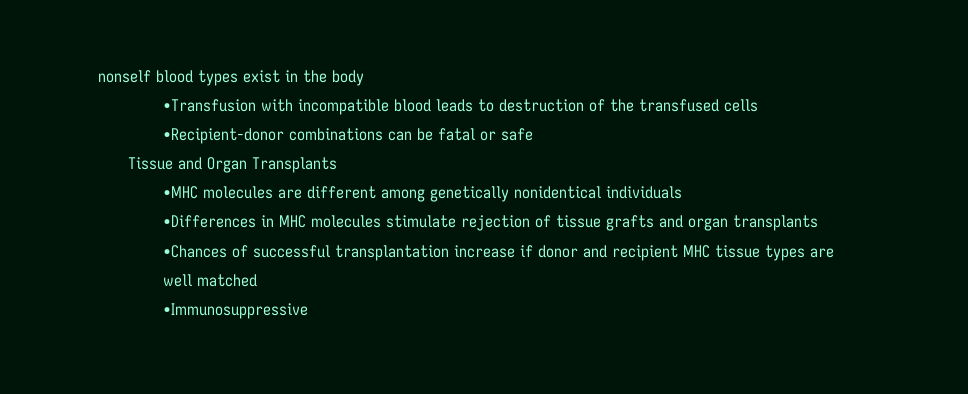nonself blood types exist in the body
             •Transfusion with incompatible blood leads to destruction of the transfused cells
             •Recipient-donor combinations can be fatal or safe
      Tissue and Organ Transplants
             •MHC molecules are different among genetically nonidentical individuals
             •Differences in MHC molecules stimulate rejection of tissue grafts and organ transplants
             •Chances of successful transplantation increase if donor and recipient MHC tissue types are
             well matched
             •Immunosuppressive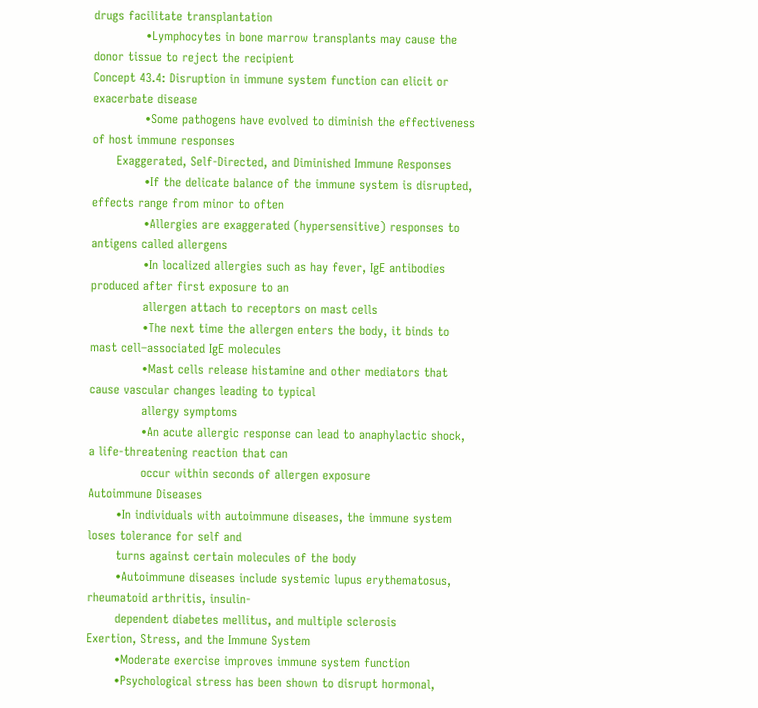drugs facilitate transplantation
             •Lymphocytes in bone marrow transplants may cause the donor tissue to reject the recipient
Concept 43.4: Disruption in immune system function can elicit or exacerbate disease
             •Some pathogens have evolved to diminish the effectiveness of host immune responses
      Exaggerated, Self-Directed, and Diminished Immune Responses
             •If the delicate balance of the immune system is disrupted, effects range from minor to often
             •Allergies are exaggerated (hypersensitive) responses to antigens called allergens
             •In localized allergies such as hay fever, IgE antibodies produced after first exposure to an
             allergen attach to receptors on mast cells
             •The next time the allergen enters the body, it binds to mast cell–associated IgE molecules
             •Mast cells release histamine and other mediators that cause vascular changes leading to typical
             allergy symptoms
             •An acute allergic response can lead to anaphylactic shock, a life-threatening reaction that can
             occur within seconds of allergen exposure
Autoimmune Diseases
       •In individuals with autoimmune diseases, the immune system loses tolerance for self and
       turns against certain molecules of the body
       •Autoimmune diseases include systemic lupus erythematosus, rheumatoid arthritis, insulin-
       dependent diabetes mellitus, and multiple sclerosis
Exertion, Stress, and the Immune System
       •Moderate exercise improves immune system function
       •Psychological stress has been shown to disrupt hormonal,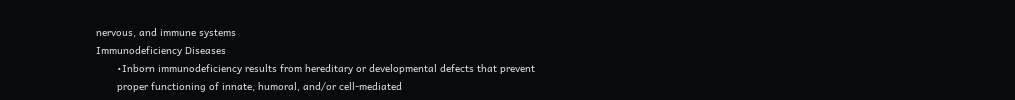nervous, and immune systems
Immunodeficiency Diseases
       •Inborn immunodeficiency results from hereditary or developmental defects that prevent
       proper functioning of innate, humoral, and/or cell-mediated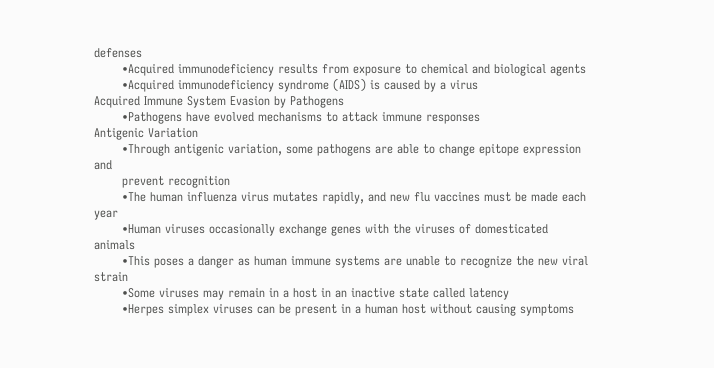defenses
       •Acquired immunodeficiency results from exposure to chemical and biological agents
       •Acquired immunodeficiency syndrome (AIDS) is caused by a virus
Acquired Immune System Evasion by Pathogens
       •Pathogens have evolved mechanisms to attack immune responses
Antigenic Variation
       •Through antigenic variation, some pathogens are able to change epitope expression and
       prevent recognition
       •The human influenza virus mutates rapidly, and new flu vaccines must be made each year
       •Human viruses occasionally exchange genes with the viruses of domesticated animals
       •This poses a danger as human immune systems are unable to recognize the new viral strain
       •Some viruses may remain in a host in an inactive state called latency
       •Herpes simplex viruses can be present in a human host without causing symptoms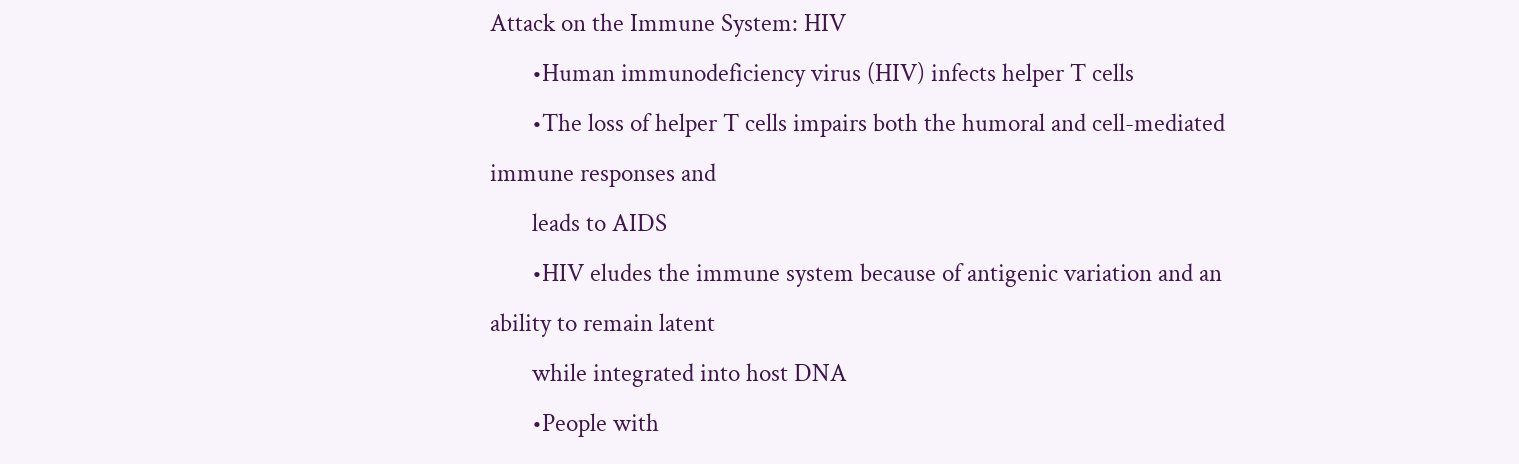Attack on the Immune System: HIV
       •Human immunodeficiency virus (HIV) infects helper T cells
       •The loss of helper T cells impairs both the humoral and cell-mediated immune responses and
       leads to AIDS
       •HIV eludes the immune system because of antigenic variation and an ability to remain latent
       while integrated into host DNA
       •People with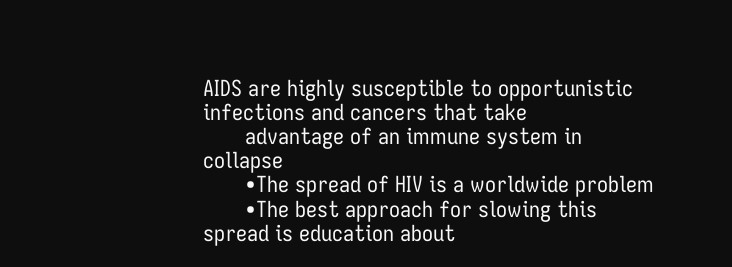AIDS are highly susceptible to opportunistic infections and cancers that take
       advantage of an immune system in collapse
       •The spread of HIV is a worldwide problem
       •The best approach for slowing this spread is education about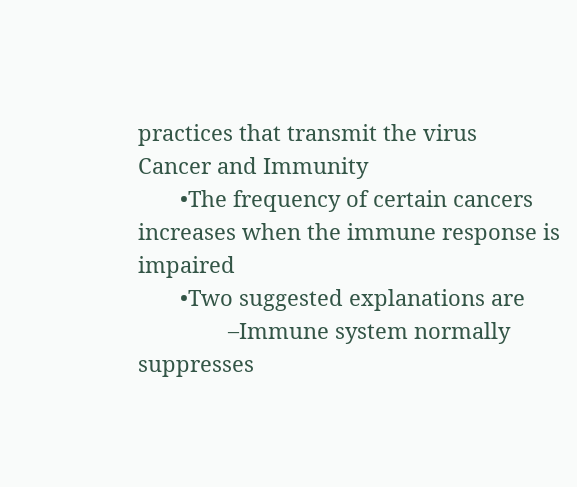practices that transmit the virus
Cancer and Immunity
       •The frequency of certain cancers increases when the immune response is impaired
       •Two suggested explanations are
               –Immune system normally suppresses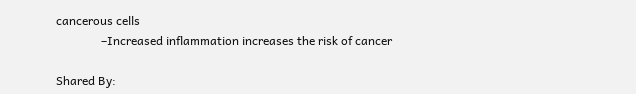cancerous cells
               –Increased inflammation increases the risk of cancer

Shared By: